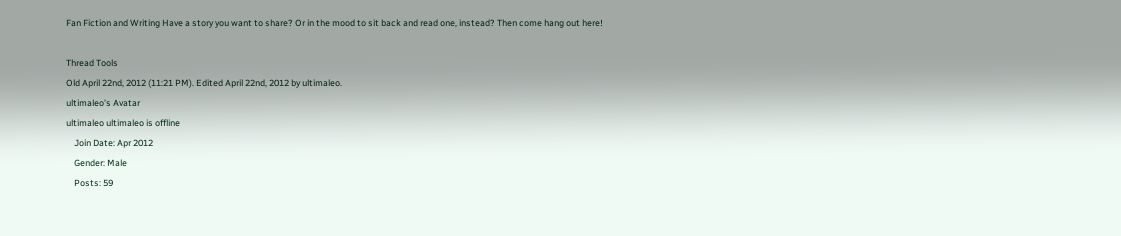Fan Fiction and Writing Have a story you want to share? Or in the mood to sit back and read one, instead? Then come hang out here!

Thread Tools
Old April 22nd, 2012 (11:21 PM). Edited April 22nd, 2012 by ultimaleo.
ultimaleo's Avatar
ultimaleo ultimaleo is offline
    Join Date: Apr 2012
    Gender: Male
    Posts: 59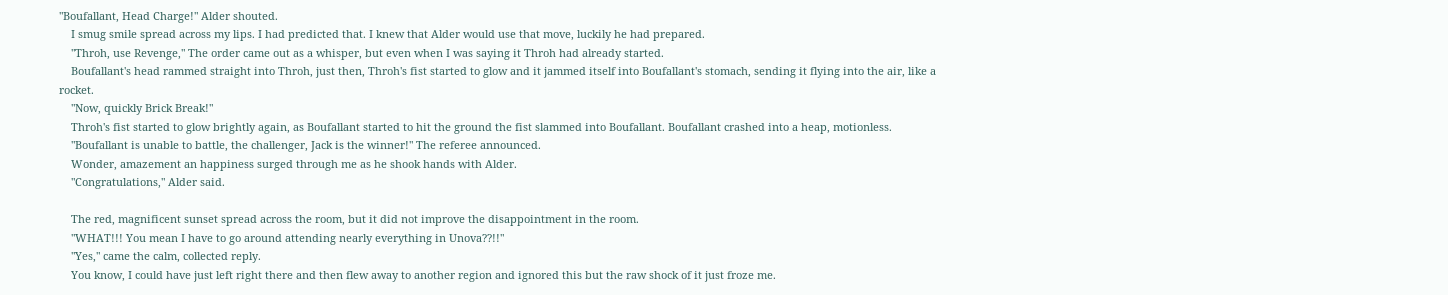"Boufallant, Head Charge!" Alder shouted.
    I smug smile spread across my lips. I had predicted that. I knew that Alder would use that move, luckily he had prepared.
    "Throh, use Revenge," The order came out as a whisper, but even when I was saying it Throh had already started.
    Boufallant's head rammed straight into Throh, just then, Throh's fist started to glow and it jammed itself into Boufallant's stomach, sending it flying into the air, like a rocket.
    "Now, quickly Brick Break!"
    Throh's fist started to glow brightly again, as Boufallant started to hit the ground the fist slammed into Boufallant. Boufallant crashed into a heap, motionless.
    "Boufallant is unable to battle, the challenger, Jack is the winner!" The referee announced.
    Wonder, amazement an happiness surged through me as he shook hands with Alder.
    "Congratulations," Alder said.

    The red, magnificent sunset spread across the room, but it did not improve the disappointment in the room.
    "WHAT!!! You mean I have to go around attending nearly everything in Unova??!!"
    "Yes," came the calm, collected reply.
    You know, I could have just left right there and then flew away to another region and ignored this but the raw shock of it just froze me.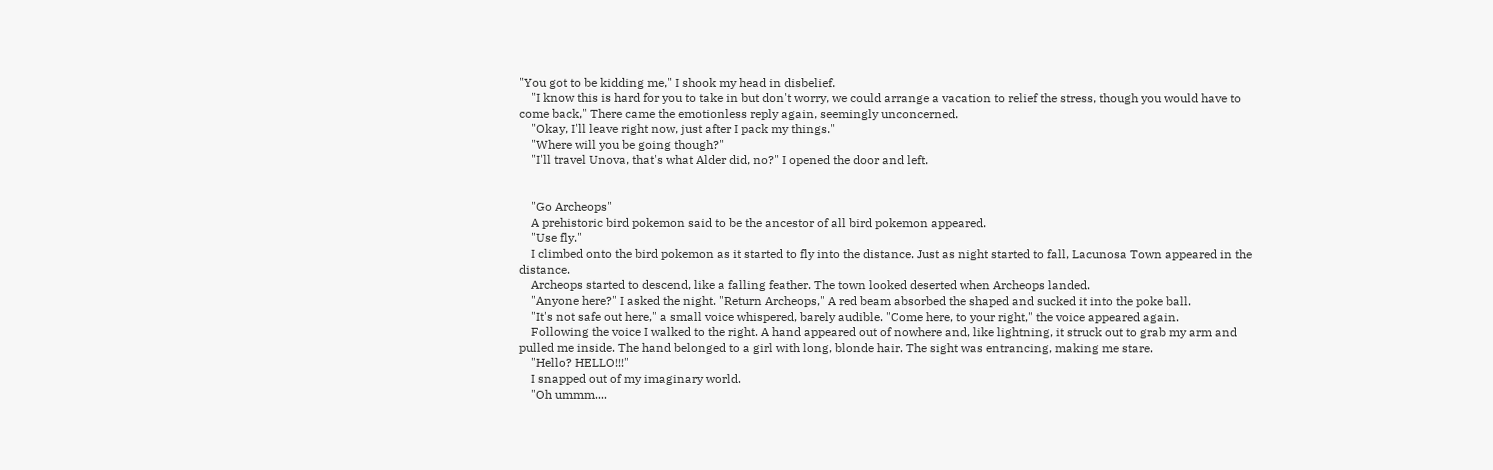"You got to be kidding me," I shook my head in disbelief.
    "I know this is hard for you to take in but don't worry, we could arrange a vacation to relief the stress, though you would have to come back," There came the emotionless reply again, seemingly unconcerned.
    "Okay, I'll leave right now, just after I pack my things."
    "Where will you be going though?"
    "I'll travel Unova, that's what Alder did, no?" I opened the door and left.


    "Go Archeops"
    A prehistoric bird pokemon said to be the ancestor of all bird pokemon appeared.
    "Use fly."
    I climbed onto the bird pokemon as it started to fly into the distance. Just as night started to fall, Lacunosa Town appeared in the distance.
    Archeops started to descend, like a falling feather. The town looked deserted when Archeops landed.
    "Anyone here?" I asked the night. "Return Archeops," A red beam absorbed the shaped and sucked it into the poke ball.
    "It's not safe out here," a small voice whispered, barely audible. "Come here, to your right," the voice appeared again.
    Following the voice I walked to the right. A hand appeared out of nowhere and, like lightning, it struck out to grab my arm and pulled me inside. The hand belonged to a girl with long, blonde hair. The sight was entrancing, making me stare.
    "Hello? HELLO!!!"
    I snapped out of my imaginary world.
    "Oh ummm....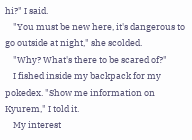hi?" I said.
    "You must be new here, it's dangerous to go outside at night," she scolded.
    "Why? What's there to be scared of?"
    I fished inside my backpack for my pokedex. "Show me information on Kyurem," I told it.
    My interest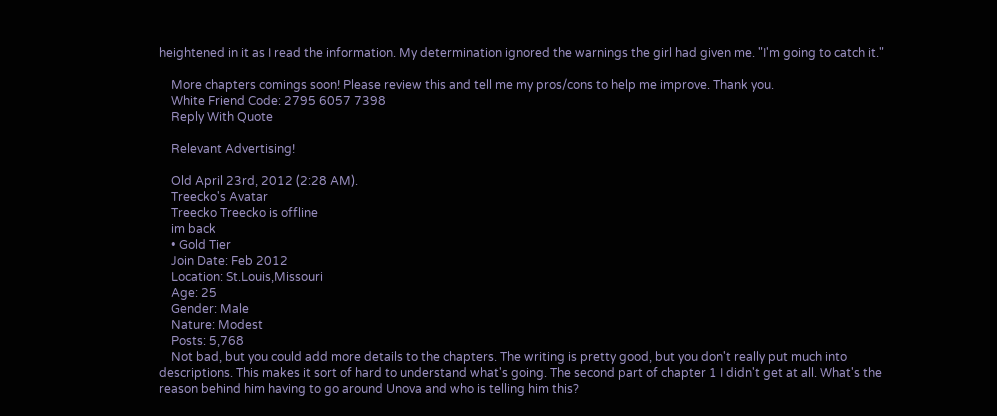heightened in it as I read the information. My determination ignored the warnings the girl had given me. "I'm going to catch it."

    More chapters comings soon! Please review this and tell me my pros/cons to help me improve. Thank you.
    White Friend Code: 2795 6057 7398
    Reply With Quote

    Relevant Advertising!

    Old April 23rd, 2012 (2:28 AM).
    Treecko's Avatar
    Treecko Treecko is offline
    im back
    • Gold Tier
    Join Date: Feb 2012
    Location: St.Louis,Missouri
    Age: 25
    Gender: Male
    Nature: Modest
    Posts: 5,768
    Not bad, but you could add more details to the chapters. The writing is pretty good, but you don't really put much into descriptions. This makes it sort of hard to understand what's going. The second part of chapter 1 I didn't get at all. What's the reason behind him having to go around Unova and who is telling him this?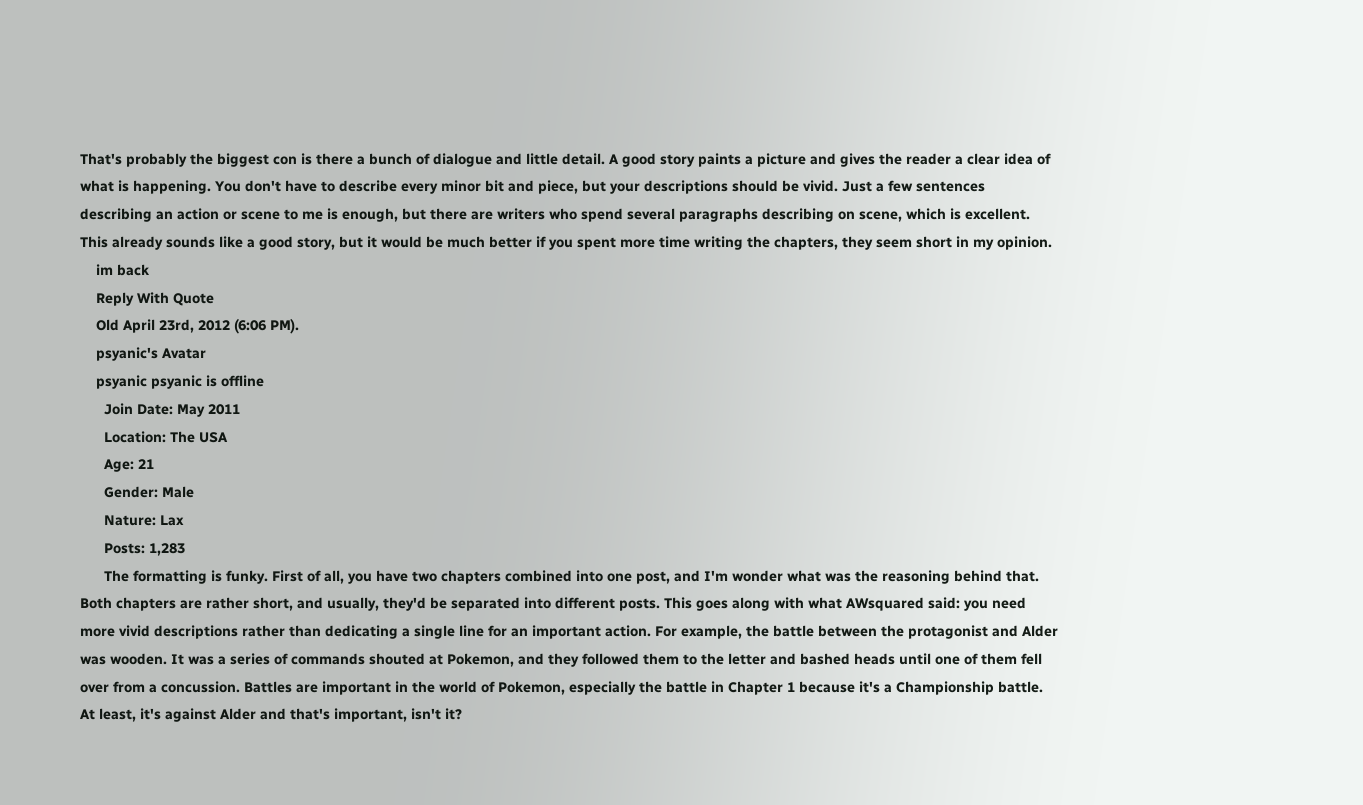That's probably the biggest con is there a bunch of dialogue and little detail. A good story paints a picture and gives the reader a clear idea of what is happening. You don't have to describe every minor bit and piece, but your descriptions should be vivid. Just a few sentences describing an action or scene to me is enough, but there are writers who spend several paragraphs describing on scene, which is excellent. This already sounds like a good story, but it would be much better if you spent more time writing the chapters, they seem short in my opinion.
    im back
    Reply With Quote
    Old April 23rd, 2012 (6:06 PM).
    psyanic's Avatar
    psyanic psyanic is offline
      Join Date: May 2011
      Location: The USA
      Age: 21
      Gender: Male
      Nature: Lax
      Posts: 1,283
      The formatting is funky. First of all, you have two chapters combined into one post, and I'm wonder what was the reasoning behind that. Both chapters are rather short, and usually, they'd be separated into different posts. This goes along with what AWsquared said: you need more vivid descriptions rather than dedicating a single line for an important action. For example, the battle between the protagonist and Alder was wooden. It was a series of commands shouted at Pokemon, and they followed them to the letter and bashed heads until one of them fell over from a concussion. Battles are important in the world of Pokemon, especially the battle in Chapter 1 because it's a Championship battle. At least, it's against Alder and that's important, isn't it?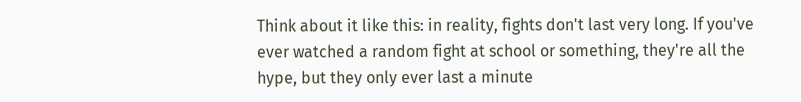Think about it like this: in reality, fights don't last very long. If you've ever watched a random fight at school or something, they're all the hype, but they only ever last a minute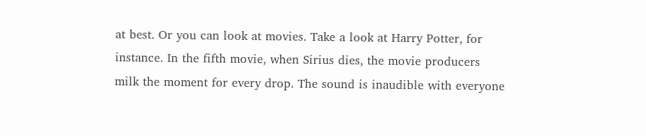at best. Or you can look at movies. Take a look at Harry Potter, for instance. In the fifth movie, when Sirius dies, the movie producers milk the moment for every drop. The sound is inaudible with everyone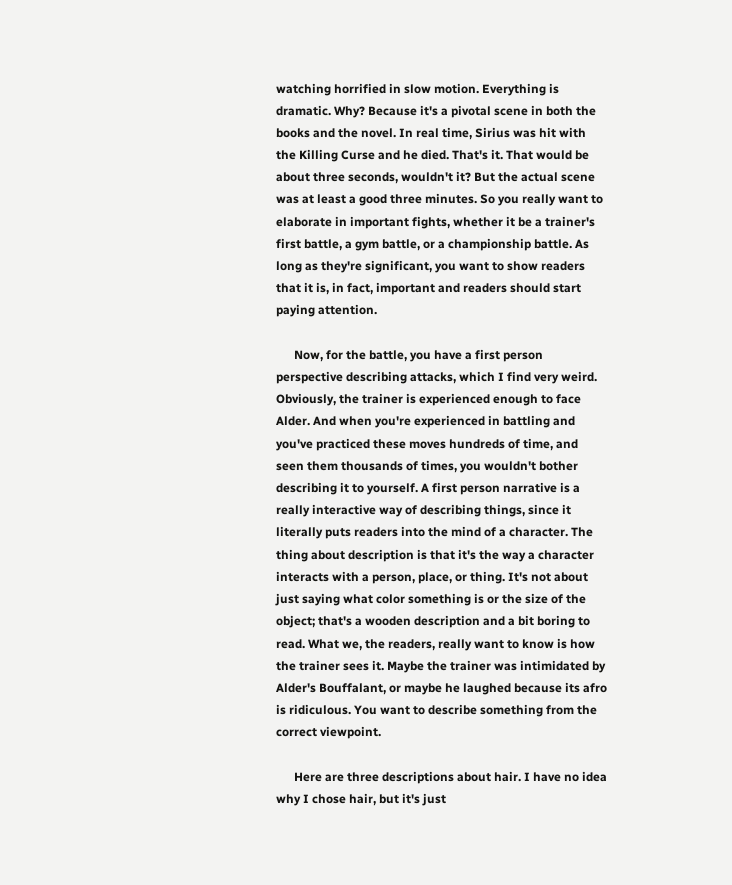watching horrified in slow motion. Everything is dramatic. Why? Because it's a pivotal scene in both the books and the novel. In real time, Sirius was hit with the Killing Curse and he died. That's it. That would be about three seconds, wouldn't it? But the actual scene was at least a good three minutes. So you really want to elaborate in important fights, whether it be a trainer's first battle, a gym battle, or a championship battle. As long as they're significant, you want to show readers that it is, in fact, important and readers should start paying attention.

      Now, for the battle, you have a first person perspective describing attacks, which I find very weird. Obviously, the trainer is experienced enough to face Alder. And when you're experienced in battling and you've practiced these moves hundreds of time, and seen them thousands of times, you wouldn't bother describing it to yourself. A first person narrative is a really interactive way of describing things, since it literally puts readers into the mind of a character. The thing about description is that it's the way a character interacts with a person, place, or thing. It's not about just saying what color something is or the size of the object; that's a wooden description and a bit boring to read. What we, the readers, really want to know is how the trainer sees it. Maybe the trainer was intimidated by Alder's Bouffalant, or maybe he laughed because its afro is ridiculous. You want to describe something from the correct viewpoint.

      Here are three descriptions about hair. I have no idea why I chose hair, but it's just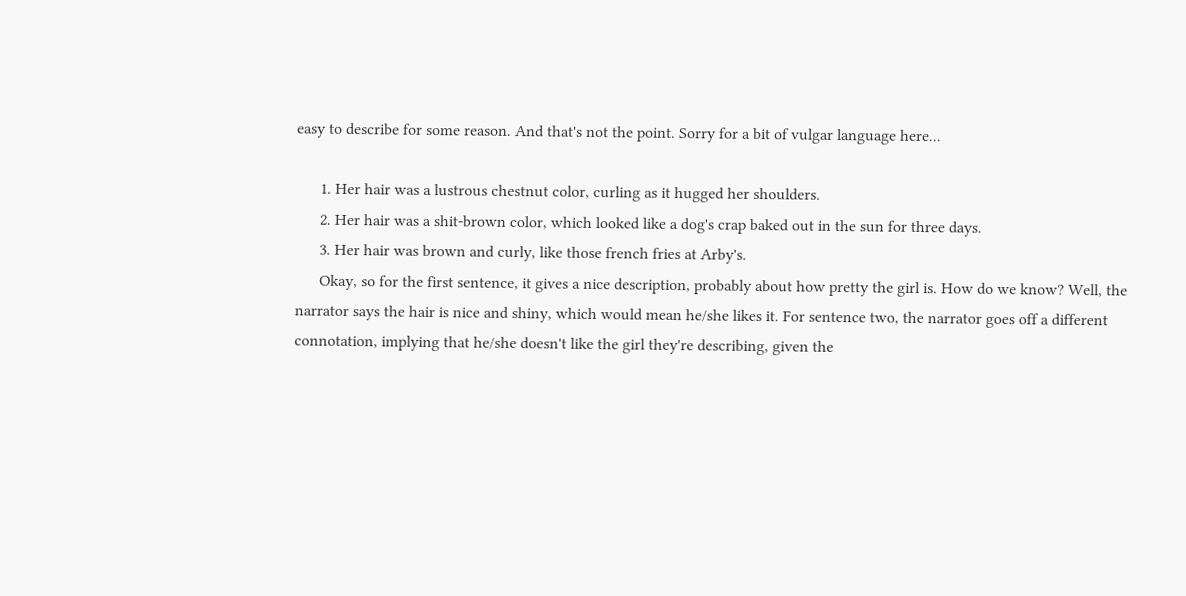easy to describe for some reason. And that's not the point. Sorry for a bit of vulgar language here...

      1. Her hair was a lustrous chestnut color, curling as it hugged her shoulders.
      2. Her hair was a shit-brown color, which looked like a dog's crap baked out in the sun for three days.
      3. Her hair was brown and curly, like those french fries at Arby's.
      Okay, so for the first sentence, it gives a nice description, probably about how pretty the girl is. How do we know? Well, the narrator says the hair is nice and shiny, which would mean he/she likes it. For sentence two, the narrator goes off a different connotation, implying that he/she doesn't like the girl they're describing, given the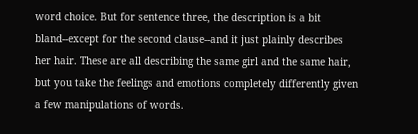word choice. But for sentence three, the description is a bit bland--except for the second clause--and it just plainly describes her hair. These are all describing the same girl and the same hair, but you take the feelings and emotions completely differently given a few manipulations of words.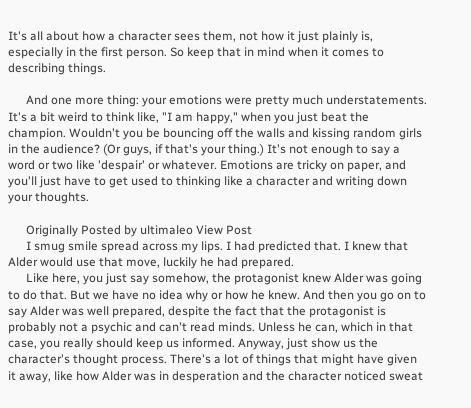It's all about how a character sees them, not how it just plainly is, especially in the first person. So keep that in mind when it comes to describing things.

      And one more thing: your emotions were pretty much understatements. It's a bit weird to think like, "I am happy," when you just beat the champion. Wouldn't you be bouncing off the walls and kissing random girls in the audience? (Or guys, if that's your thing.) It's not enough to say a word or two like 'despair' or whatever. Emotions are tricky on paper, and you'll just have to get used to thinking like a character and writing down your thoughts.

      Originally Posted by ultimaleo View Post
      I smug smile spread across my lips. I had predicted that. I knew that Alder would use that move, luckily he had prepared.
      Like here, you just say somehow, the protagonist knew Alder was going to do that. But we have no idea why or how he knew. And then you go on to say Alder was well prepared, despite the fact that the protagonist is probably not a psychic and can't read minds. Unless he can, which in that case, you really should keep us informed. Anyway, just show us the character's thought process. There's a lot of things that might have given it away, like how Alder was in desperation and the character noticed sweat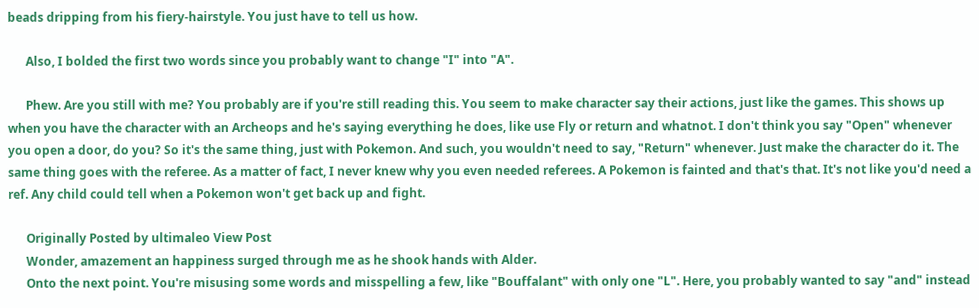beads dripping from his fiery-hairstyle. You just have to tell us how.

      Also, I bolded the first two words since you probably want to change "I" into "A".

      Phew. Are you still with me? You probably are if you're still reading this. You seem to make character say their actions, just like the games. This shows up when you have the character with an Archeops and he's saying everything he does, like use Fly or return and whatnot. I don't think you say "Open" whenever you open a door, do you? So it's the same thing, just with Pokemon. And such, you wouldn't need to say, "Return" whenever. Just make the character do it. The same thing goes with the referee. As a matter of fact, I never knew why you even needed referees. A Pokemon is fainted and that's that. It's not like you'd need a ref. Any child could tell when a Pokemon won't get back up and fight.

      Originally Posted by ultimaleo View Post
      Wonder, amazement an happiness surged through me as he shook hands with Alder.
      Onto the next point. You're misusing some words and misspelling a few, like "Bouffalant" with only one "L". Here, you probably wanted to say "and" instead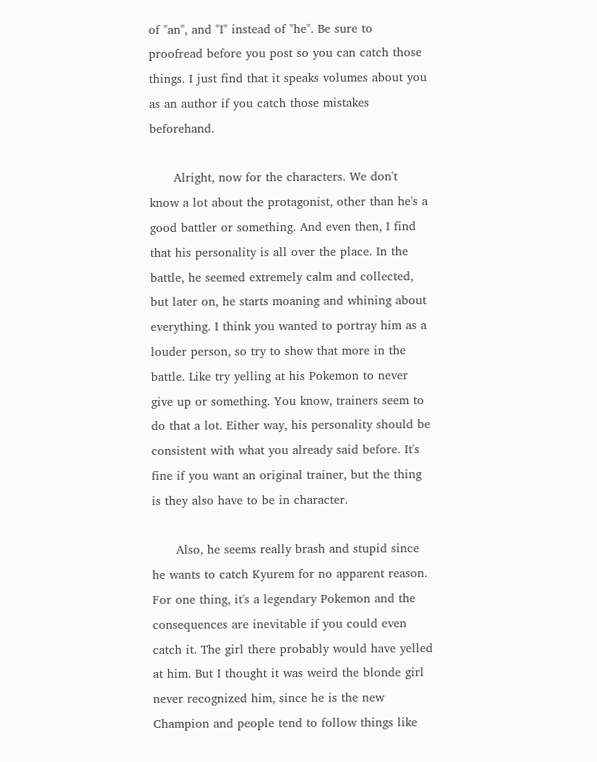of "an", and "I" instead of "he". Be sure to proofread before you post so you can catch those things. I just find that it speaks volumes about you as an author if you catch those mistakes beforehand.

      Alright, now for the characters. We don't know a lot about the protagonist, other than he's a good battler or something. And even then, I find that his personality is all over the place. In the battle, he seemed extremely calm and collected, but later on, he starts moaning and whining about everything. I think you wanted to portray him as a louder person, so try to show that more in the battle. Like try yelling at his Pokemon to never give up or something. You know, trainers seem to do that a lot. Either way, his personality should be consistent with what you already said before. It's fine if you want an original trainer, but the thing is they also have to be in character.

      Also, he seems really brash and stupid since he wants to catch Kyurem for no apparent reason. For one thing, it's a legendary Pokemon and the consequences are inevitable if you could even catch it. The girl there probably would have yelled at him. But I thought it was weird the blonde girl never recognized him, since he is the new Champion and people tend to follow things like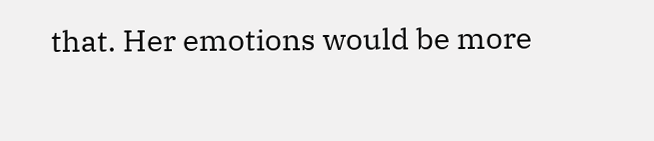that. Her emotions would be more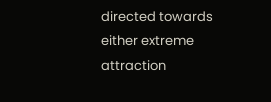directed towards either extreme attraction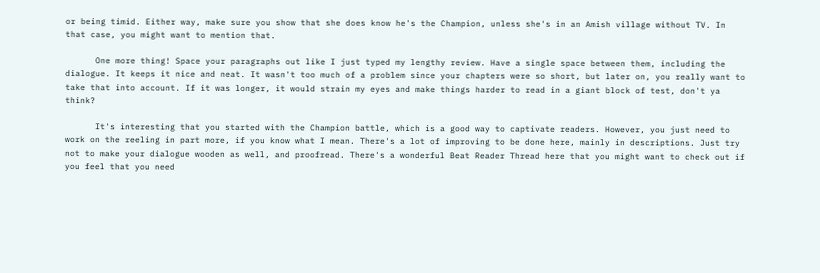or being timid. Either way, make sure you show that she does know he's the Champion, unless she's in an Amish village without TV. In that case, you might want to mention that.

      One more thing! Space your paragraphs out like I just typed my lengthy review. Have a single space between them, including the dialogue. It keeps it nice and neat. It wasn't too much of a problem since your chapters were so short, but later on, you really want to take that into account. If it was longer, it would strain my eyes and make things harder to read in a giant block of test, don't ya think?

      It's interesting that you started with the Champion battle, which is a good way to captivate readers. However, you just need to work on the reeling in part more, if you know what I mean. There's a lot of improving to be done here, mainly in descriptions. Just try not to make your dialogue wooden as well, and proofread. There's a wonderful Beat Reader Thread here that you might want to check out if you feel that you need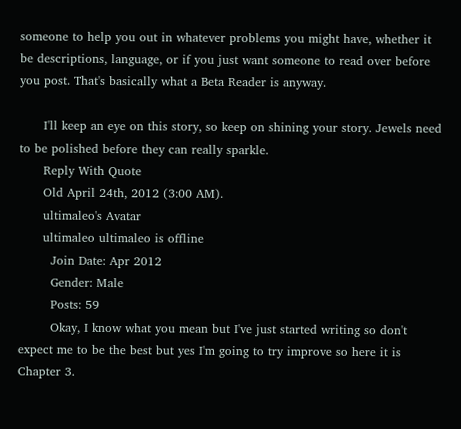someone to help you out in whatever problems you might have, whether it be descriptions, language, or if you just want someone to read over before you post. That's basically what a Beta Reader is anyway.

      I'll keep an eye on this story, so keep on shining your story. Jewels need to be polished before they can really sparkle.
      Reply With Quote
      Old April 24th, 2012 (3:00 AM).
      ultimaleo's Avatar
      ultimaleo ultimaleo is offline
        Join Date: Apr 2012
        Gender: Male
        Posts: 59
        Okay, I know what you mean but I've just started writing so don't expect me to be the best but yes I'm going to try improve so here it is Chapter 3.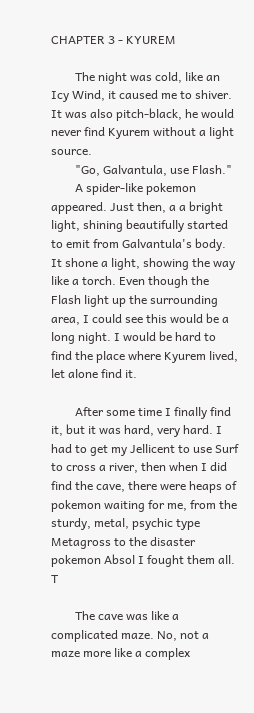CHAPTER 3 - KYUREM

        The night was cold, like an Icy Wind, it caused me to shiver. It was also pitch-black, he would never find Kyurem without a light source.
        "Go, Galvantula, use Flash."
        A spider-like pokemon appeared. Just then, a a bright light, shining beautifully started to emit from Galvantula's body. It shone a light, showing the way like a torch. Even though the Flash light up the surrounding area, I could see this would be a long night. I would be hard to find the place where Kyurem lived, let alone find it.

        After some time I finally find it, but it was hard, very hard. I had to get my Jellicent to use Surf to cross a river, then when I did find the cave, there were heaps of pokemon waiting for me, from the sturdy, metal, psychic type Metagross to the disaster pokemon Absol I fought them all. T

        The cave was like a complicated maze. No, not a maze more like a complex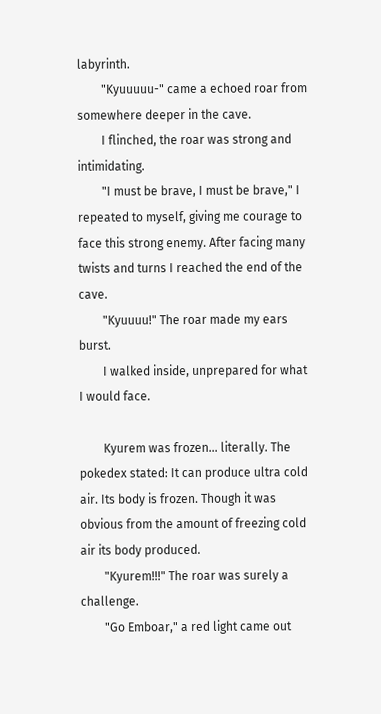labyrinth.
        "Kyuuuuu-" came a echoed roar from somewhere deeper in the cave.
        I flinched, the roar was strong and intimidating.
        "I must be brave, I must be brave," I repeated to myself, giving me courage to face this strong enemy. After facing many twists and turns I reached the end of the cave.
        "Kyuuuu!" The roar made my ears burst.
        I walked inside, unprepared for what I would face.

        Kyurem was frozen... literally. The pokedex stated: It can produce ultra cold air. Its body is frozen. Though it was obvious from the amount of freezing cold air its body produced.
        "Kyurem!!!" The roar was surely a challenge.
        "Go Emboar," a red light came out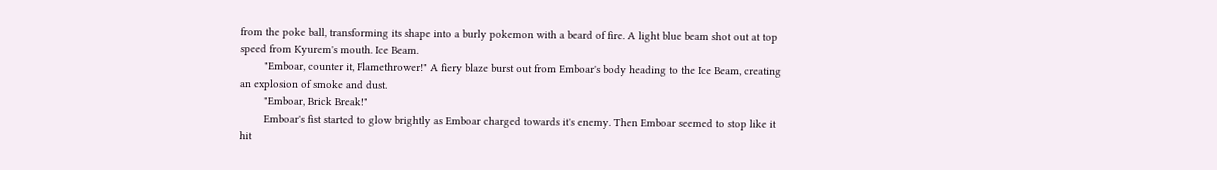from the poke ball, transforming its shape into a burly pokemon with a beard of fire. A light blue beam shot out at top speed from Kyurem's mouth. Ice Beam.
        "Emboar, counter it, Flamethrower!" A fiery blaze burst out from Emboar's body heading to the Ice Beam, creating an explosion of smoke and dust.
        "Emboar, Brick Break!"
        Emboar's fist started to glow brightly as Emboar charged towards it's enemy. Then Emboar seemed to stop like it hit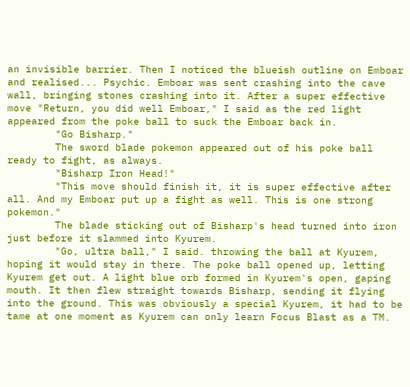an invisible barrier. Then I noticed the blueish outline on Emboar and realised... Psychic. Emboar was sent crashing into the cave wall, bringing stones crashing into it. After a super effective move "Return, you did well Emboar," I said as the red light appeared from the poke ball to suck the Emboar back in.
        "Go Bisharp."
        The sword blade pokemon appeared out of his poke ball ready to fight, as always.
        "Bisharp Iron Head!"
        "This move should finish it, it is super effective after all. And my Emboar put up a fight as well. This is one strong pokemon."
        The blade sticking out of Bisharp's head turned into iron just before it slammed into Kyurem.
        "Go, ultra ball," I said. throwing the ball at Kyurem, hoping it would stay in there. The poke ball opened up, letting Kyurem get out. A light blue orb formed in Kyurem's open, gaping mouth. It then flew straight towards Bisharp, sending it flying into the ground. This was obviously a special Kyurem, it had to be tame at one moment as Kyurem can only learn Focus Blast as a TM.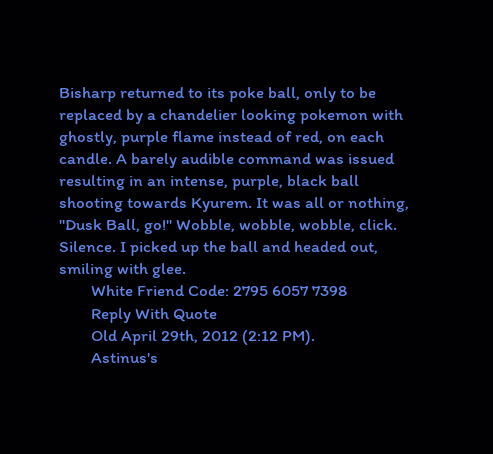Bisharp returned to its poke ball, only to be replaced by a chandelier looking pokemon with ghostly, purple flame instead of red, on each candle. A barely audible command was issued resulting in an intense, purple, black ball shooting towards Kyurem. It was all or nothing, "Dusk Ball, go!" Wobble, wobble, wobble, click. Silence. I picked up the ball and headed out, smiling with glee.
        White Friend Code: 2795 6057 7398
        Reply With Quote
        Old April 29th, 2012 (2:12 PM).
        Astinus's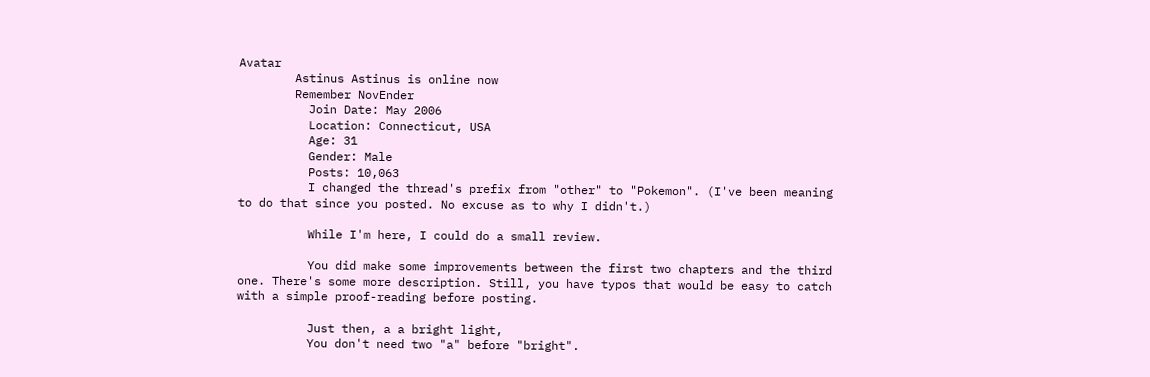Avatar
        Astinus Astinus is online now
        Remember NovEnder
          Join Date: May 2006
          Location: Connecticut, USA
          Age: 31
          Gender: Male
          Posts: 10,063
          I changed the thread's prefix from "other" to "Pokemon". (I've been meaning to do that since you posted. No excuse as to why I didn't.)

          While I'm here, I could do a small review.

          You did make some improvements between the first two chapters and the third one. There's some more description. Still, you have typos that would be easy to catch with a simple proof-reading before posting.

          Just then, a a bright light,
          You don't need two "a" before "bright".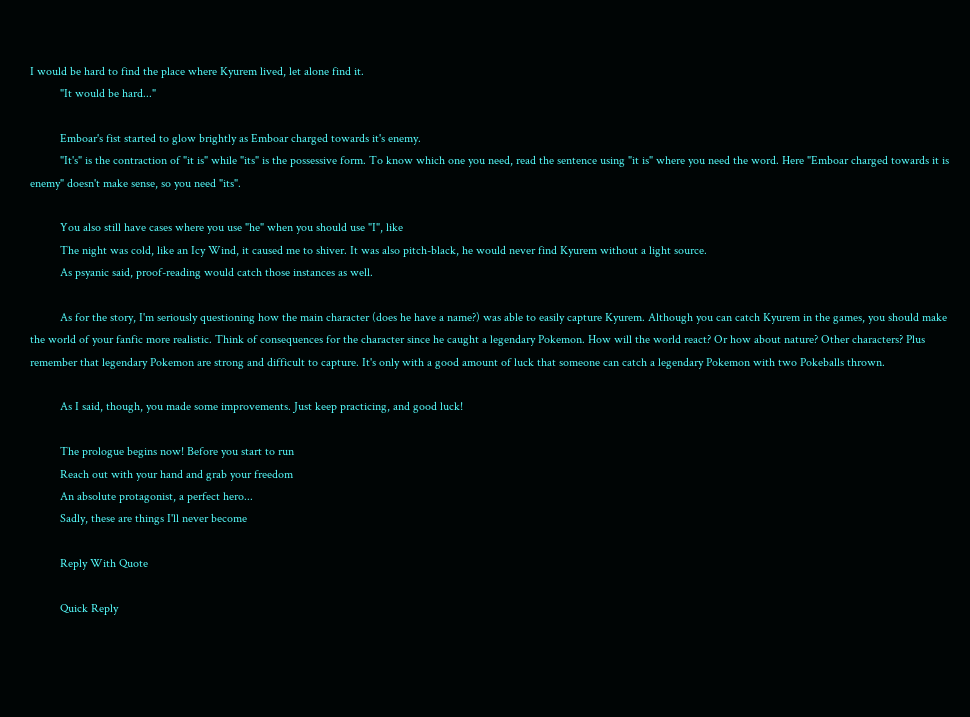I would be hard to find the place where Kyurem lived, let alone find it.
          "It would be hard..."

          Emboar's fist started to glow brightly as Emboar charged towards it's enemy.
          "It's" is the contraction of "it is" while "its" is the possessive form. To know which one you need, read the sentence using "it is" where you need the word. Here "Emboar charged towards it is enemy" doesn't make sense, so you need "its".

          You also still have cases where you use "he" when you should use "I", like
          The night was cold, like an Icy Wind, it caused me to shiver. It was also pitch-black, he would never find Kyurem without a light source.
          As psyanic said, proof-reading would catch those instances as well.

          As for the story, I'm seriously questioning how the main character (does he have a name?) was able to easily capture Kyurem. Although you can catch Kyurem in the games, you should make the world of your fanfic more realistic. Think of consequences for the character since he caught a legendary Pokemon. How will the world react? Or how about nature? Other characters? Plus remember that legendary Pokemon are strong and difficult to capture. It's only with a good amount of luck that someone can catch a legendary Pokemon with two Pokeballs thrown.

          As I said, though, you made some improvements. Just keep practicing, and good luck!

          The prologue begins now! Before you start to run
          Reach out with your hand and grab your freedom
          An absolute protagonist, a perfect hero...
          Sadly, these are things I'll never become

          Reply With Quote

          Quick Reply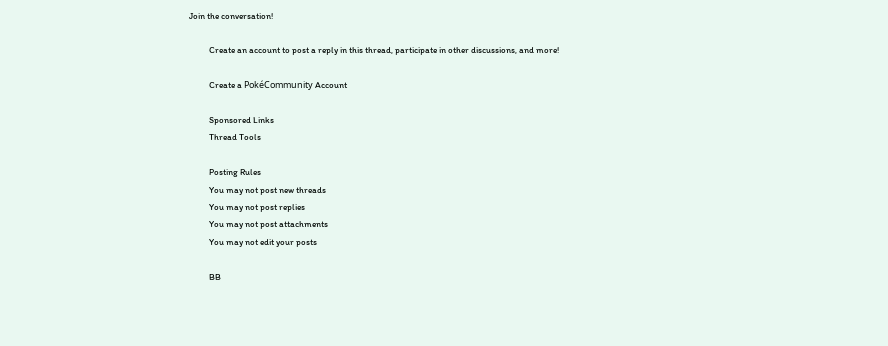Join the conversation!

          Create an account to post a reply in this thread, participate in other discussions, and more!

          Create a PokéCommunity Account

          Sponsored Links
          Thread Tools

          Posting Rules
          You may not post new threads
          You may not post replies
          You may not post attachments
          You may not edit your posts

          BB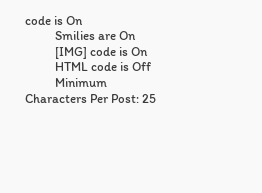code is On
          Smilies are On
          [IMG] code is On
          HTML code is Off
          Minimum Characters Per Post: 25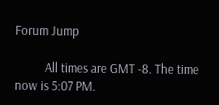Forum Jump

          All times are GMT -8. The time now is 5:07 PM.